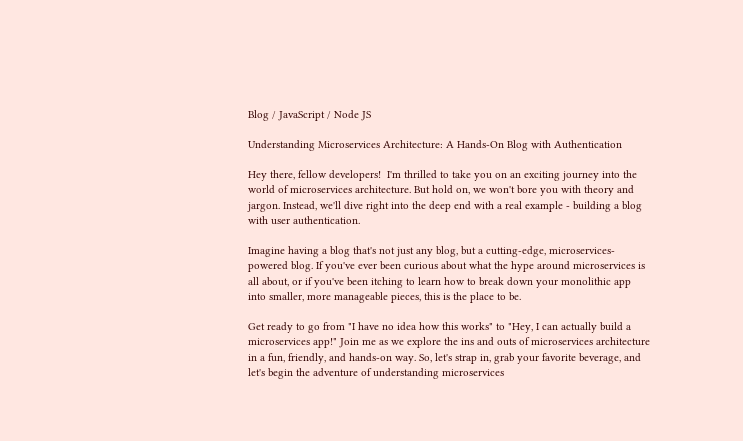Blog / JavaScript / Node JS

Understanding Microservices Architecture: A Hands-On Blog with Authentication

Hey there, fellow developers!  I'm thrilled to take you on an exciting journey into the world of microservices architecture. But hold on, we won't bore you with theory and jargon. Instead, we'll dive right into the deep end with a real example - building a blog with user authentication.

Imagine having a blog that's not just any blog, but a cutting-edge, microservices-powered blog. If you've ever been curious about what the hype around microservices is all about, or if you've been itching to learn how to break down your monolithic app into smaller, more manageable pieces, this is the place to be.

Get ready to go from "I have no idea how this works" to "Hey, I can actually build a microservices app!" Join me as we explore the ins and outs of microservices architecture in a fun, friendly, and hands-on way. So, let's strap in, grab your favorite beverage, and let's begin the adventure of understanding microservices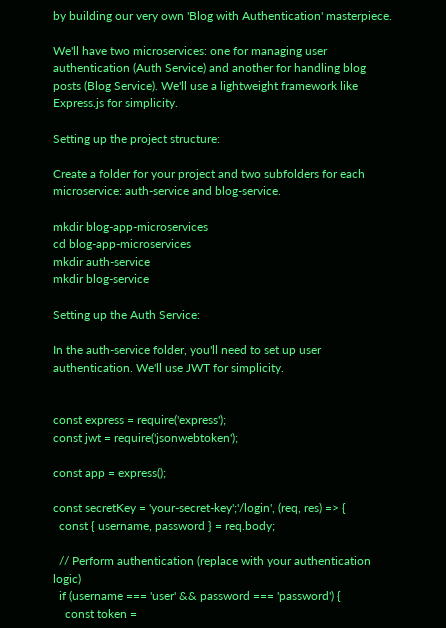by building our very own 'Blog with Authentication' masterpiece.

We'll have two microservices: one for managing user authentication (Auth Service) and another for handling blog posts (Blog Service). We'll use a lightweight framework like Express.js for simplicity.

Setting up the project structure:

Create a folder for your project and two subfolders for each microservice: auth-service and blog-service.

mkdir blog-app-microservices
cd blog-app-microservices
mkdir auth-service
mkdir blog-service

Setting up the Auth Service:

In the auth-service folder, you'll need to set up user authentication. We'll use JWT for simplicity.


const express = require('express');
const jwt = require('jsonwebtoken');

const app = express();

const secretKey = 'your-secret-key';'/login', (req, res) => {
  const { username, password } = req.body;

  // Perform authentication (replace with your authentication logic)
  if (username === 'user' && password === 'password') {
    const token =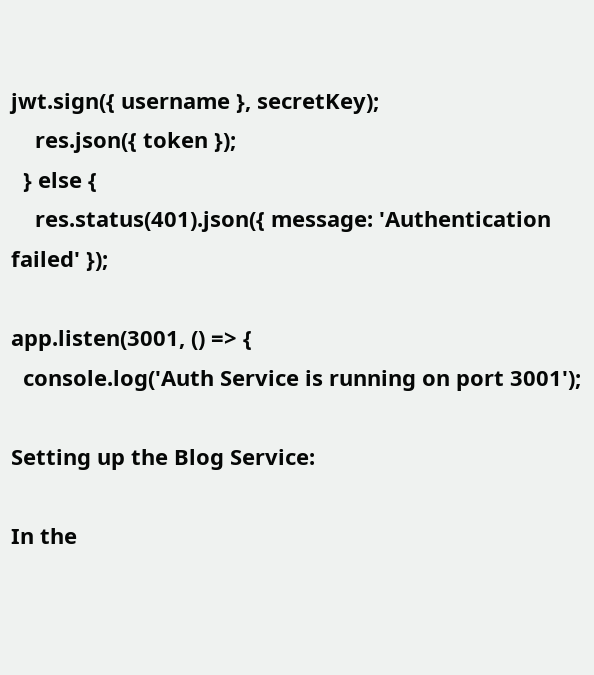jwt.sign({ username }, secretKey);
    res.json({ token });
  } else {
    res.status(401).json({ message: 'Authentication failed' });

app.listen(3001, () => {
  console.log('Auth Service is running on port 3001');

Setting up the Blog Service:

In the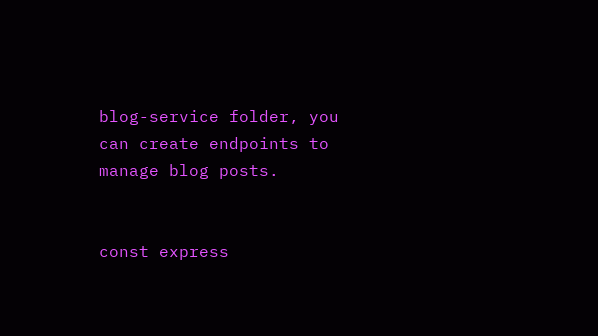blog-service folder, you can create endpoints to manage blog posts.


const express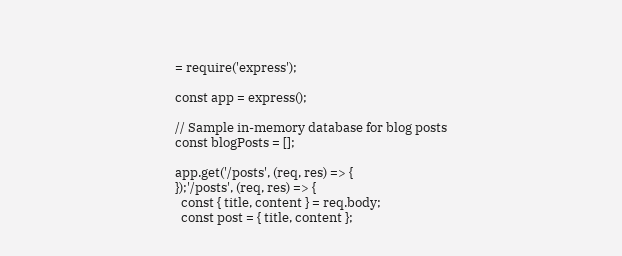= require('express');

const app = express();

// Sample in-memory database for blog posts
const blogPosts = [];

app.get('/posts', (req, res) => {
});'/posts', (req, res) => {
  const { title, content } = req.body;
  const post = { title, content };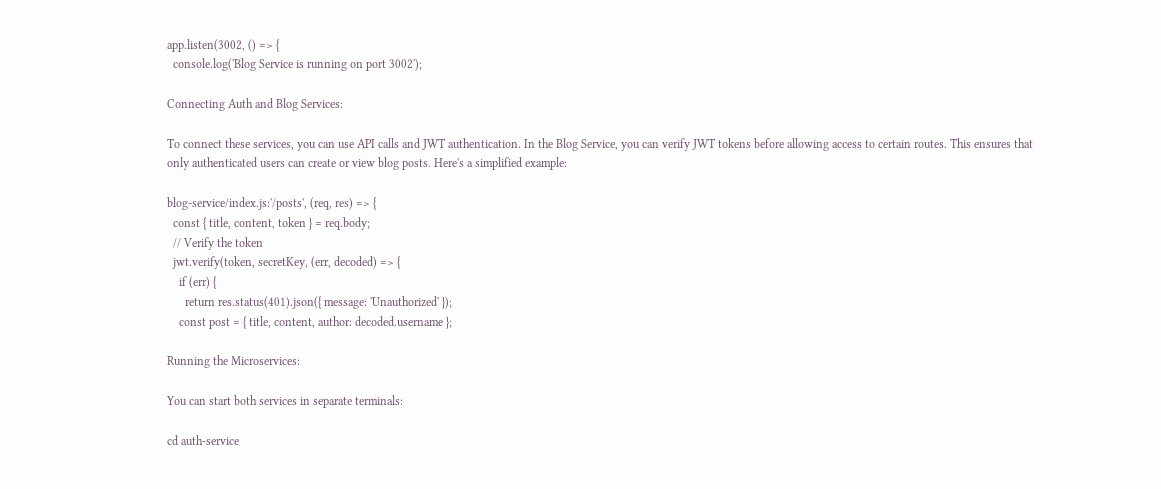app.listen(3002, () => {
  console.log('Blog Service is running on port 3002');

Connecting Auth and Blog Services:

To connect these services, you can use API calls and JWT authentication. In the Blog Service, you can verify JWT tokens before allowing access to certain routes. This ensures that only authenticated users can create or view blog posts. Here's a simplified example:

blog-service/index.js:'/posts', (req, res) => {
  const { title, content, token } = req.body;
  // Verify the token
  jwt.verify(token, secretKey, (err, decoded) => {
    if (err) {
      return res.status(401).json({ message: 'Unauthorized' });
    const post = { title, content, author: decoded.username };

Running the Microservices:

You can start both services in separate terminals:

cd auth-service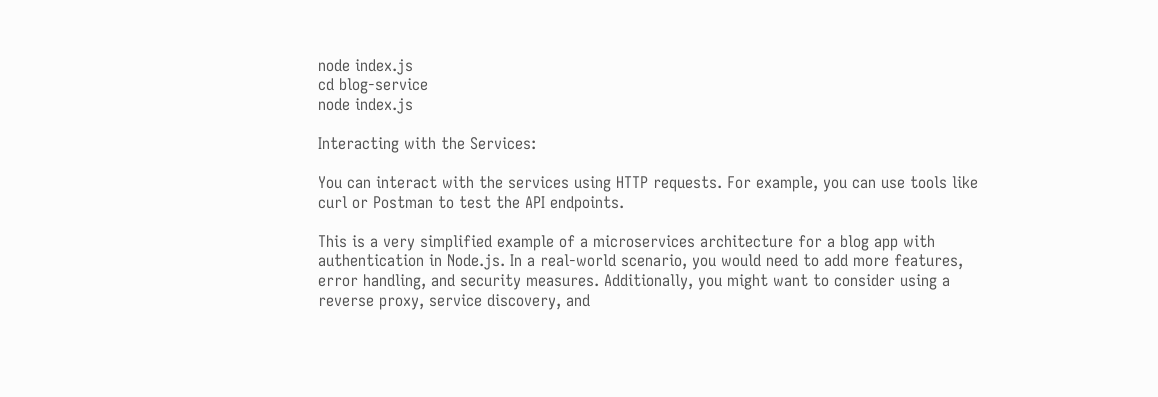node index.js
cd blog-service
node index.js

Interacting with the Services:

You can interact with the services using HTTP requests. For example, you can use tools like curl or Postman to test the API endpoints.

This is a very simplified example of a microservices architecture for a blog app with authentication in Node.js. In a real-world scenario, you would need to add more features, error handling, and security measures. Additionally, you might want to consider using a reverse proxy, service discovery, and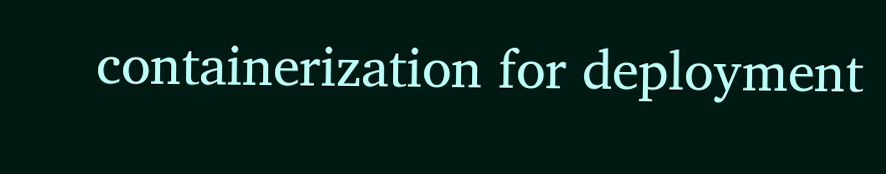containerization for deployment